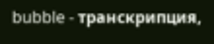bubble - транскрипция,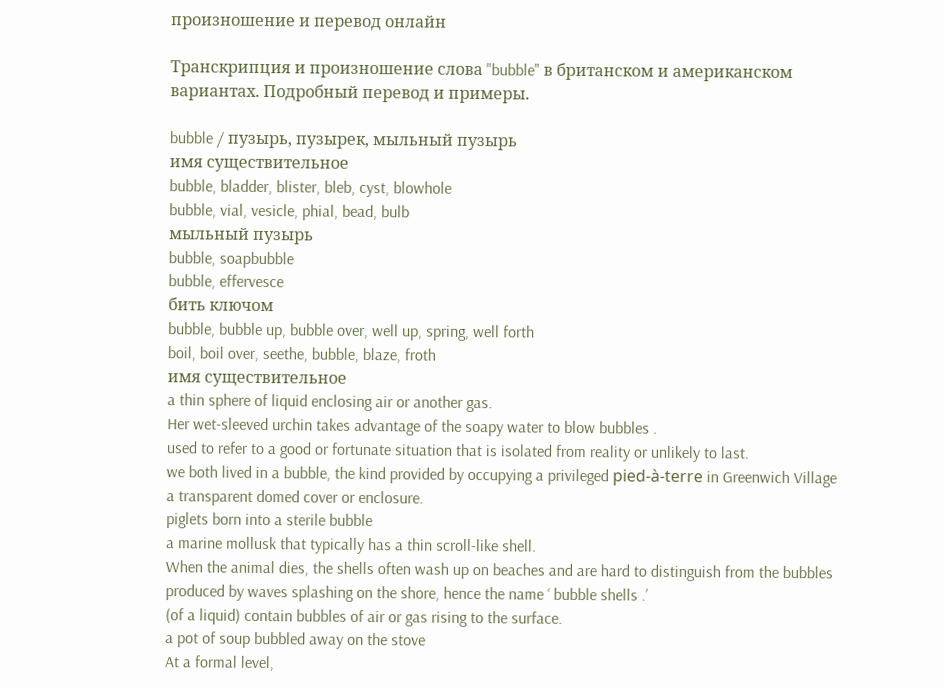произношение и перевод онлайн

Транскрипция и произношение слова "bubble" в британском и американском вариантах. Подробный перевод и примеры.

bubble / пузырь, пузырек, мыльный пузырь
имя существительное
bubble, bladder, blister, bleb, cyst, blowhole
bubble, vial, vesicle, phial, bead, bulb
мыльный пузырь
bubble, soapbubble
bubble, effervesce
бить ключом
bubble, bubble up, bubble over, well up, spring, well forth
boil, boil over, seethe, bubble, blaze, froth
имя существительное
a thin sphere of liquid enclosing air or another gas.
Her wet-sleeved urchin takes advantage of the soapy water to blow bubbles .
used to refer to a good or fortunate situation that is isolated from reality or unlikely to last.
we both lived in a bubble, the kind provided by occupying a privileged pied-à-terre in Greenwich Village
a transparent domed cover or enclosure.
piglets born into a sterile bubble
a marine mollusk that typically has a thin scroll-like shell.
When the animal dies, the shells often wash up on beaches and are hard to distinguish from the bubbles produced by waves splashing on the shore, hence the name ‘ bubble shells .’
(of a liquid) contain bubbles of air or gas rising to the surface.
a pot of soup bubbled away on the stove
At a formal level,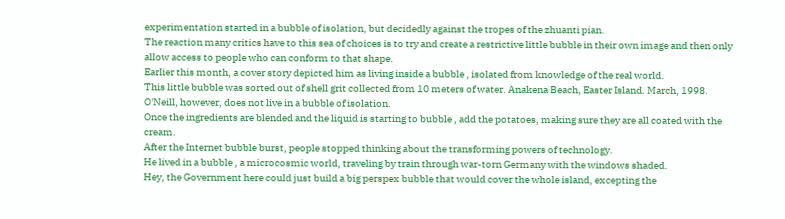experimentation started in a bubble of isolation, but decidedly against the tropes of the zhuanti pian.
The reaction many critics have to this sea of choices is to try and create a restrictive little bubble in their own image and then only allow access to people who can conform to that shape.
Earlier this month, a cover story depicted him as living inside a bubble , isolated from knowledge of the real world.
This little bubble was sorted out of shell grit collected from 10 meters of water. Anakena Beach, Easter Island. March, 1998.
O'Neill, however, does not live in a bubble of isolation.
Once the ingredients are blended and the liquid is starting to bubble , add the potatoes, making sure they are all coated with the cream.
After the Internet bubble burst, people stopped thinking about the transforming powers of technology.
He lived in a bubble , a microcosmic world, traveling by train through war-torn Germany with the windows shaded.
Hey, the Government here could just build a big perspex bubble that would cover the whole island, excepting the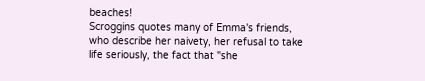beaches!
Scroggins quotes many of Emma's friends, who describe her naivety, her refusal to take life seriously, the fact that "she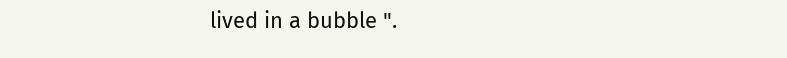lived in a bubble ".